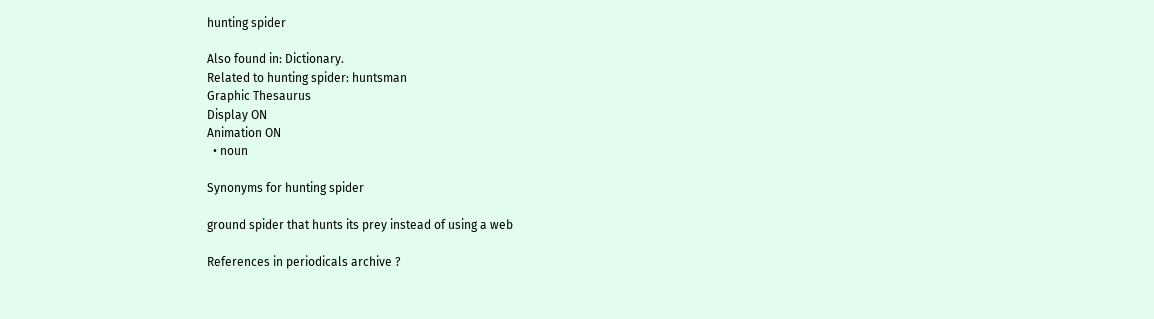hunting spider

Also found in: Dictionary.
Related to hunting spider: huntsman
Graphic Thesaurus
Display ON
Animation ON
  • noun

Synonyms for hunting spider

ground spider that hunts its prey instead of using a web

References in periodicals archive ?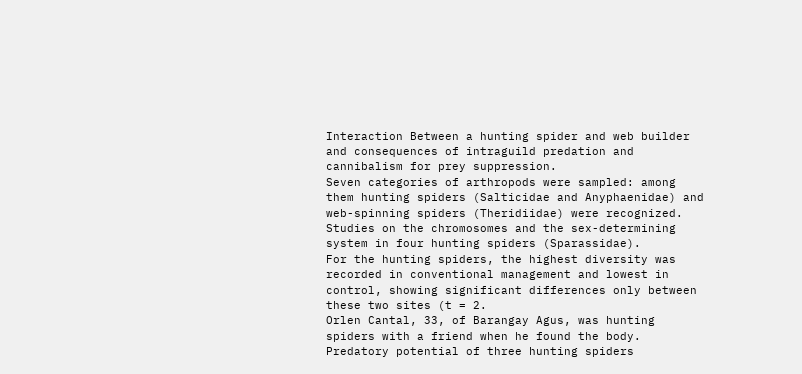Interaction Between a hunting spider and web builder and consequences of intraguild predation and cannibalism for prey suppression.
Seven categories of arthropods were sampled: among them hunting spiders (Salticidae and Anyphaenidae) and web-spinning spiders (Theridiidae) were recognized.
Studies on the chromosomes and the sex-determining system in four hunting spiders (Sparassidae).
For the hunting spiders, the highest diversity was recorded in conventional management and lowest in control, showing significant differences only between these two sites (t = 2.
Orlen Cantal, 33, of Barangay Agus, was hunting spiders with a friend when he found the body.
Predatory potential of three hunting spiders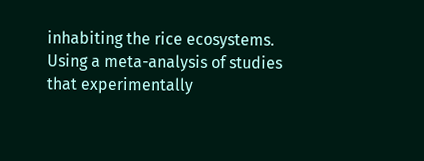inhabiting the rice ecosystems.
Using a meta-analysis of studies that experimentally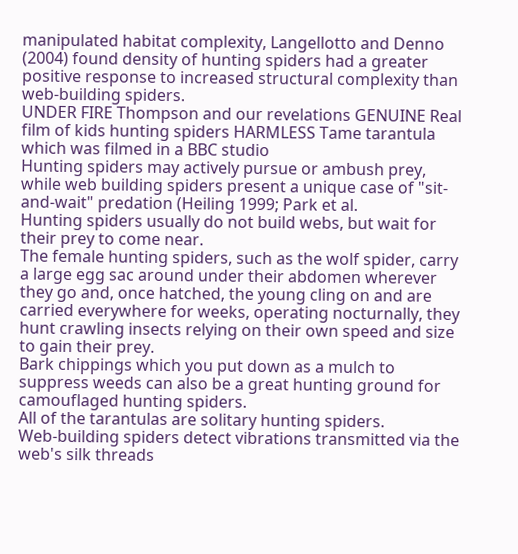manipulated habitat complexity, Langellotto and Denno (2004) found density of hunting spiders had a greater positive response to increased structural complexity than web-building spiders.
UNDER FIRE Thompson and our revelations GENUINE Real film of kids hunting spiders HARMLESS Tame tarantula which was filmed in a BBC studio
Hunting spiders may actively pursue or ambush prey, while web building spiders present a unique case of "sit-and-wait" predation (Heiling 1999; Park et al.
Hunting spiders usually do not build webs, but wait for their prey to come near.
The female hunting spiders, such as the wolf spider, carry a large egg sac around under their abdomen wherever they go and, once hatched, the young cling on and are carried everywhere for weeks, operating nocturnally, they hunt crawling insects relying on their own speed and size to gain their prey.
Bark chippings which you put down as a mulch to suppress weeds can also be a great hunting ground for camouflaged hunting spiders.
All of the tarantulas are solitary hunting spiders.
Web-building spiders detect vibrations transmitted via the web's silk threads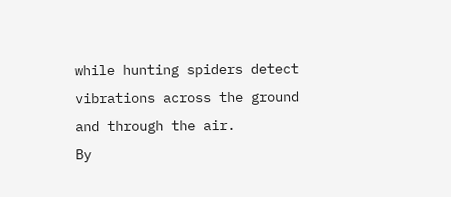while hunting spiders detect vibrations across the ground and through the air.
By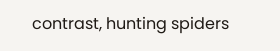contrast, hunting spiders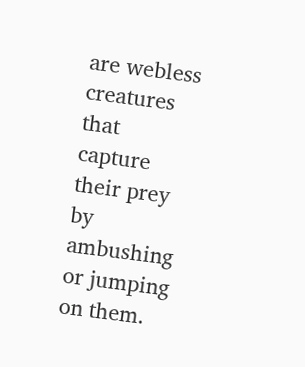are webless creatures that capture their prey by ambushing or jumping on them.